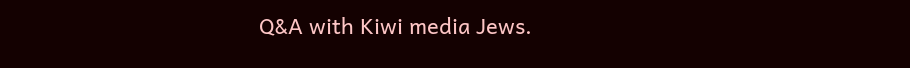Q&A with Kiwi media Jews.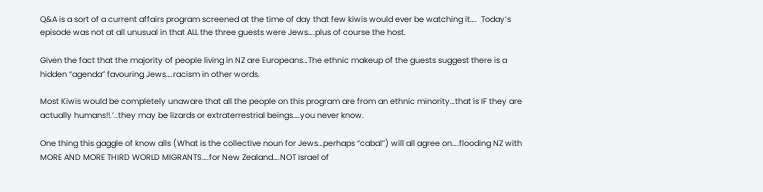Q&A is a sort of a current affairs program screened at the time of day that few kiwis would ever be watching it….  Today’s episode was not at all unusual in that ALL the three guests were Jews….plus of course the host.

Given the fact that the majority of people living in NZ are Europeans…The ethnic makeup of the guests suggest there is a hidden “agenda” favouring Jews….racism in other words.

Most Kiwis would be completely unaware that all the people on this program are from an ethnic minority…that is IF they are actually humans!!.’..they may be lizards or extraterrestrial beings….you never know.

One thing this gaggle of know alls (What is the collective noun for Jews…perhaps “cabal”) will all agree on….flooding NZ with MORE AND MORE THIRD WORLD MIGRANTS….for New Zealand….NOT Israel of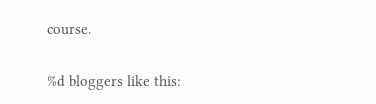course.

%d bloggers like this: